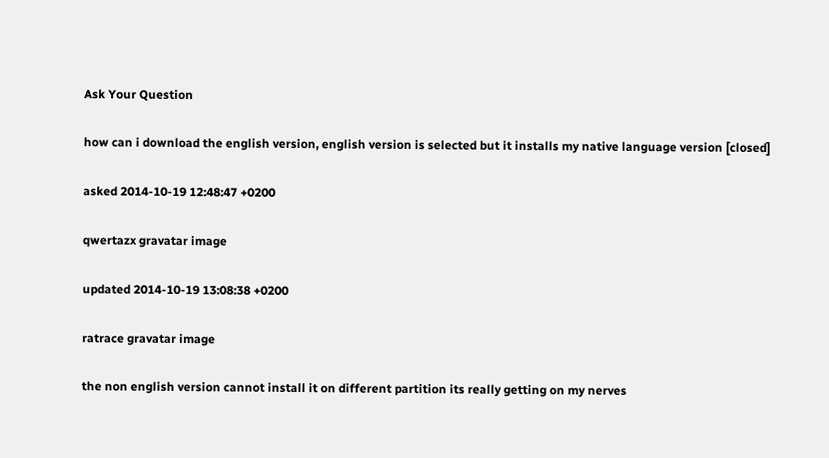Ask Your Question

how can i download the english version, english version is selected but it installs my native language version [closed]

asked 2014-10-19 12:48:47 +0200

qwertazx gravatar image

updated 2014-10-19 13:08:38 +0200

ratrace gravatar image

the non english version cannot install it on different partition its really getting on my nerves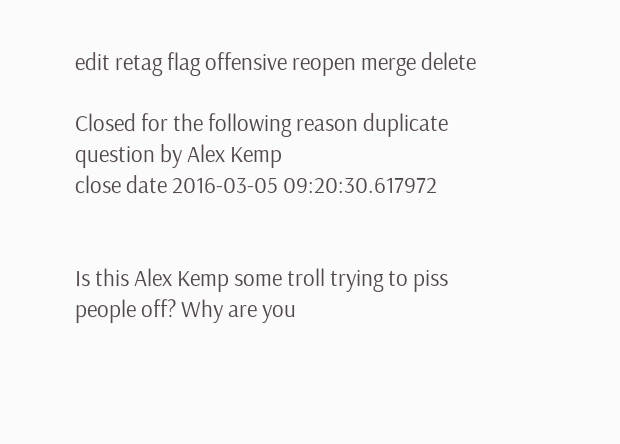edit retag flag offensive reopen merge delete

Closed for the following reason duplicate question by Alex Kemp
close date 2016-03-05 09:20:30.617972


Is this Alex Kemp some troll trying to piss people off? Why are you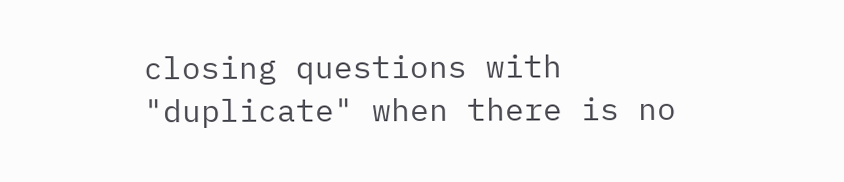closing questions with "duplicate" when there is no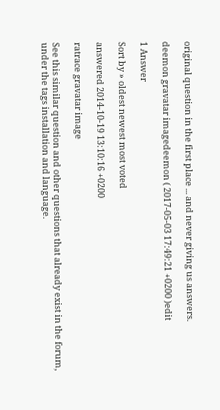original question in the first place ... and never giving us answers.

deemon gravatar imagedeemon ( 2017-05-03 17:49:21 +0200 )edit

1 Answer

Sort by » oldest newest most voted

answered 2014-10-19 13:10:16 +0200

ratrace gravatar image

See this similar question and other questions that already exist in the forum, under the tags installation and language.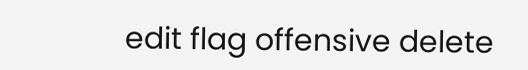edit flag offensive delete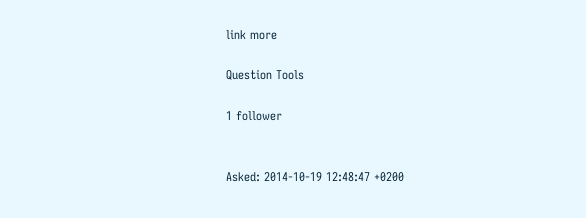link more

Question Tools

1 follower


Asked: 2014-10-19 12:48:47 +0200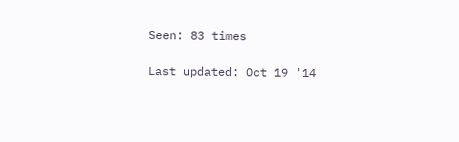Seen: 83 times

Last updated: Oct 19 '14